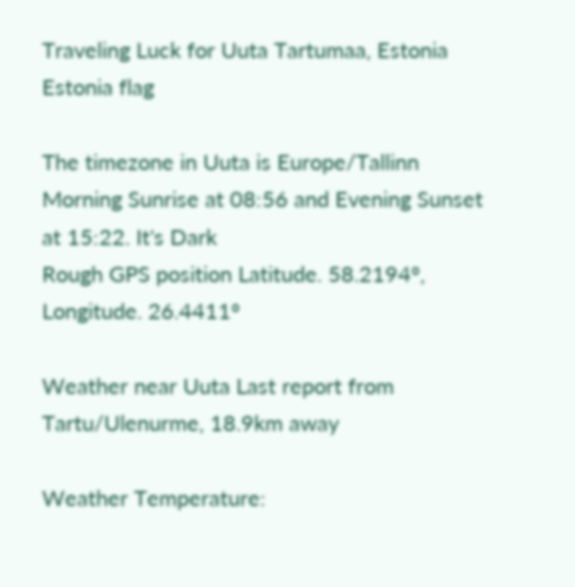Traveling Luck for Uuta Tartumaa, Estonia Estonia flag

The timezone in Uuta is Europe/Tallinn
Morning Sunrise at 08:56 and Evening Sunset at 15:22. It's Dark
Rough GPS position Latitude. 58.2194°, Longitude. 26.4411°

Weather near Uuta Last report from Tartu/Ulenurme, 18.9km away

Weather Temperature: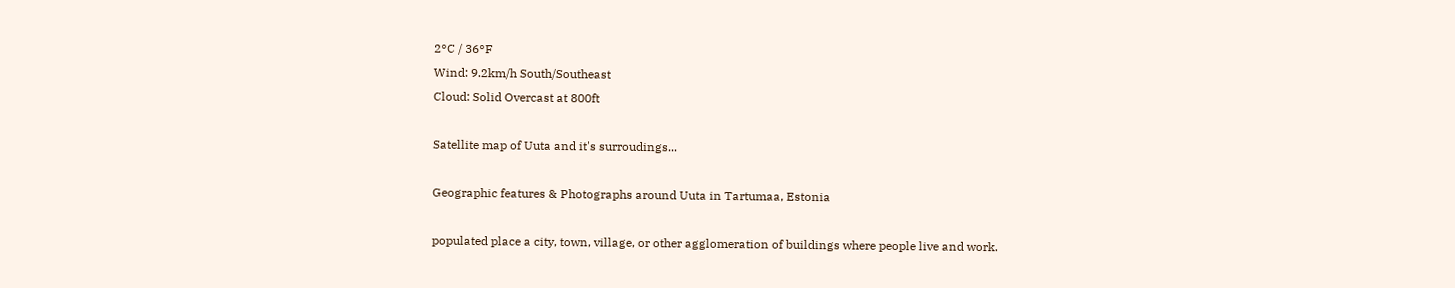2°C / 36°F
Wind: 9.2km/h South/Southeast
Cloud: Solid Overcast at 800ft

Satellite map of Uuta and it's surroudings...

Geographic features & Photographs around Uuta in Tartumaa, Estonia

populated place a city, town, village, or other agglomeration of buildings where people live and work.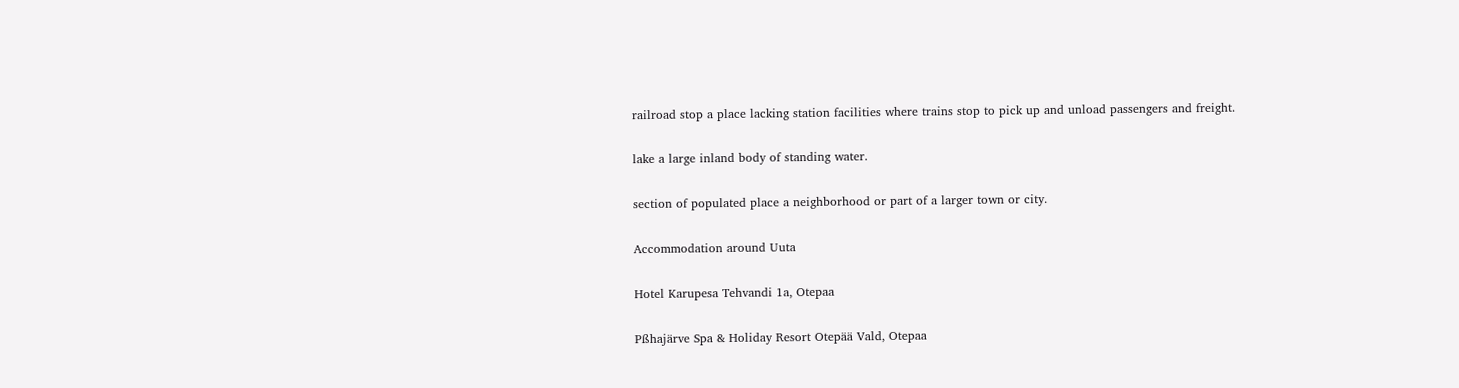railroad stop a place lacking station facilities where trains stop to pick up and unload passengers and freight.

lake a large inland body of standing water.

section of populated place a neighborhood or part of a larger town or city.

Accommodation around Uuta

Hotel Karupesa Tehvandi 1a, Otepaa

Pßhajärve Spa & Holiday Resort Otepää Vald, Otepaa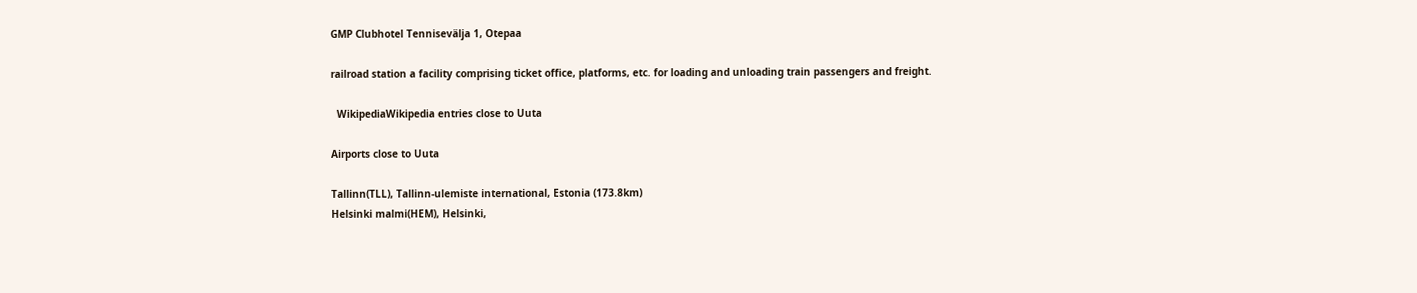GMP Clubhotel Tennisevälja 1, Otepaa

railroad station a facility comprising ticket office, platforms, etc. for loading and unloading train passengers and freight.

  WikipediaWikipedia entries close to Uuta

Airports close to Uuta

Tallinn(TLL), Tallinn-ulemiste international, Estonia (173.8km)
Helsinki malmi(HEM), Helsinki,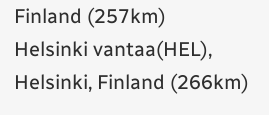Finland (257km)
Helsinki vantaa(HEL), Helsinki, Finland (266km)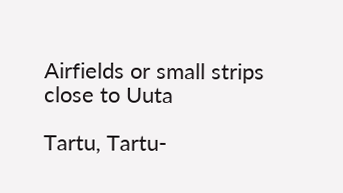Airfields or small strips close to Uuta

Tartu, Tartu-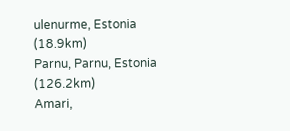ulenurme, Estonia (18.9km)
Parnu, Parnu, Estonia (126.2km)
Amari,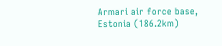Armari air force base, Estonia (186.2km)